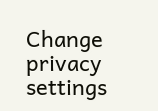Change privacy settings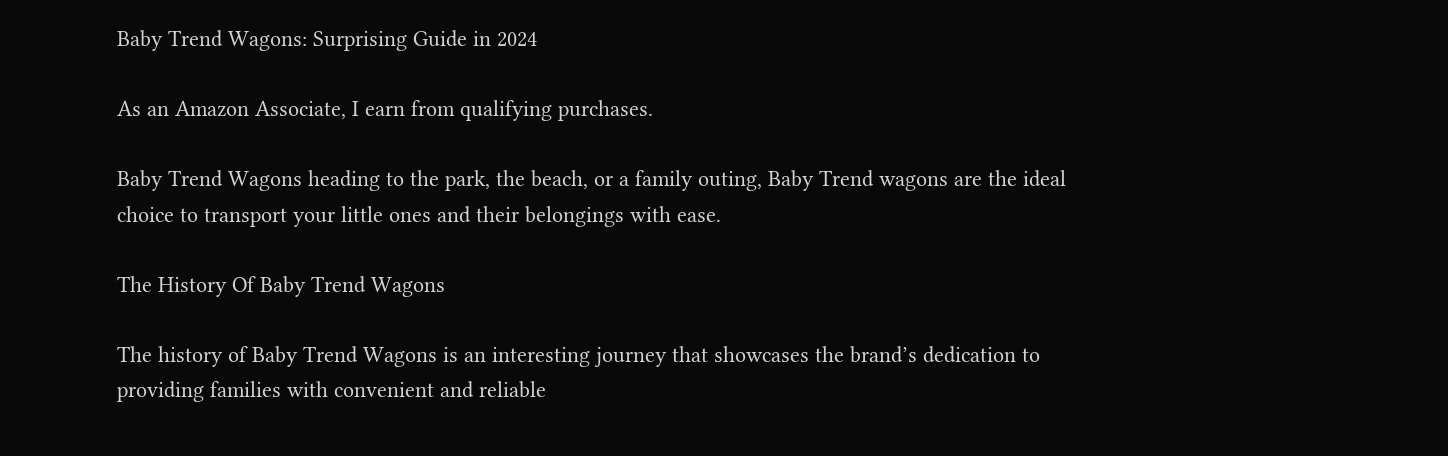Baby Trend Wagons: Surprising Guide in 2024

As an Amazon Associate, I earn from qualifying purchases.

Baby Trend Wagons heading to the park, the beach, or a family outing, Baby Trend wagons are the ideal choice to transport your little ones and their belongings with ease.

The History Of Baby Trend Wagons

The history of Baby Trend Wagons is an interesting journey that showcases the brand’s dedication to providing families with convenient and reliable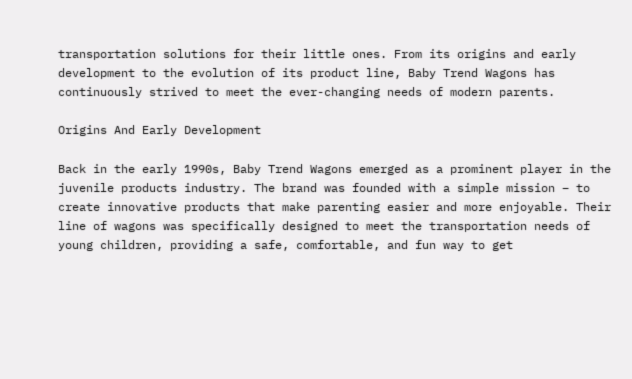transportation solutions for their little ones. From its origins and early development to the evolution of its product line, Baby Trend Wagons has continuously strived to meet the ever-changing needs of modern parents.

Origins And Early Development

Back in the early 1990s, Baby Trend Wagons emerged as a prominent player in the juvenile products industry. The brand was founded with a simple mission – to create innovative products that make parenting easier and more enjoyable. Their line of wagons was specifically designed to meet the transportation needs of young children, providing a safe, comfortable, and fun way to get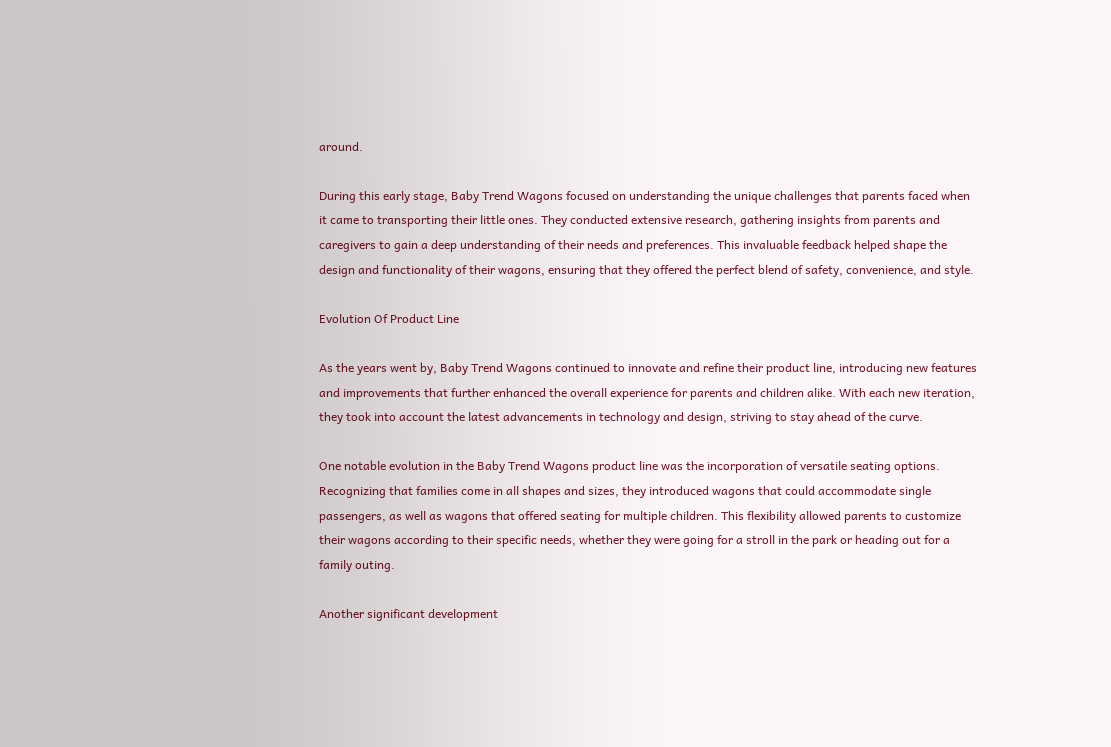around.

During this early stage, Baby Trend Wagons focused on understanding the unique challenges that parents faced when it came to transporting their little ones. They conducted extensive research, gathering insights from parents and caregivers to gain a deep understanding of their needs and preferences. This invaluable feedback helped shape the design and functionality of their wagons, ensuring that they offered the perfect blend of safety, convenience, and style.

Evolution Of Product Line

As the years went by, Baby Trend Wagons continued to innovate and refine their product line, introducing new features and improvements that further enhanced the overall experience for parents and children alike. With each new iteration, they took into account the latest advancements in technology and design, striving to stay ahead of the curve.

One notable evolution in the Baby Trend Wagons product line was the incorporation of versatile seating options. Recognizing that families come in all shapes and sizes, they introduced wagons that could accommodate single passengers, as well as wagons that offered seating for multiple children. This flexibility allowed parents to customize their wagons according to their specific needs, whether they were going for a stroll in the park or heading out for a family outing.

Another significant development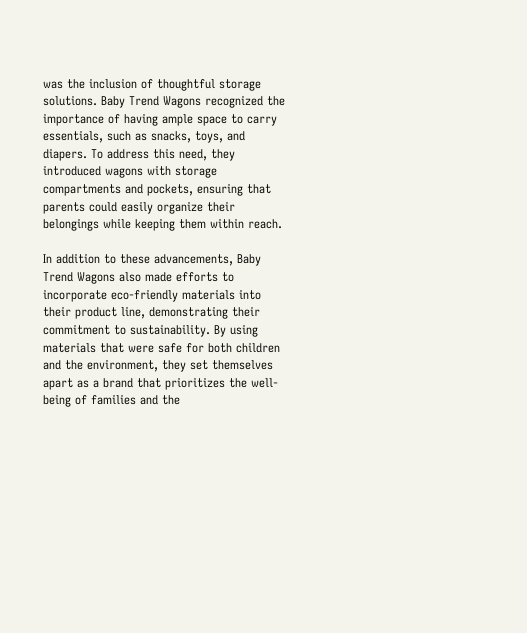was the inclusion of thoughtful storage solutions. Baby Trend Wagons recognized the importance of having ample space to carry essentials, such as snacks, toys, and diapers. To address this need, they introduced wagons with storage compartments and pockets, ensuring that parents could easily organize their belongings while keeping them within reach.

In addition to these advancements, Baby Trend Wagons also made efforts to incorporate eco-friendly materials into their product line, demonstrating their commitment to sustainability. By using materials that were safe for both children and the environment, they set themselves apart as a brand that prioritizes the well-being of families and the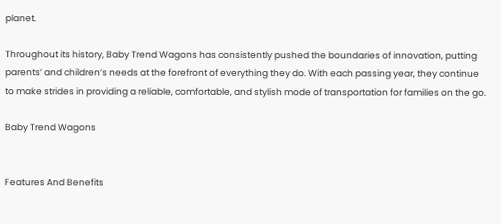planet.

Throughout its history, Baby Trend Wagons has consistently pushed the boundaries of innovation, putting parents’ and children’s needs at the forefront of everything they do. With each passing year, they continue to make strides in providing a reliable, comfortable, and stylish mode of transportation for families on the go.

Baby Trend Wagons


Features And Benefits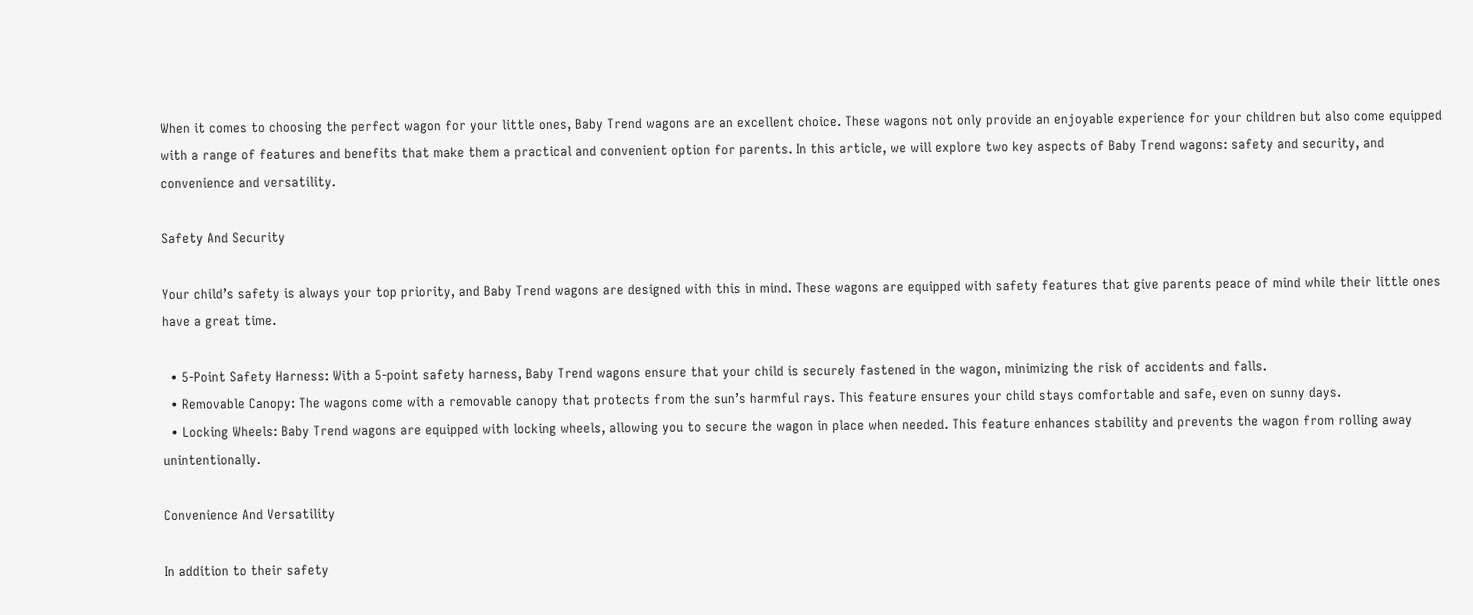When it comes to choosing the perfect wagon for your little ones, Baby Trend wagons are an excellent choice. These wagons not only provide an enjoyable experience for your children but also come equipped with a range of features and benefits that make them a practical and convenient option for parents. In this article, we will explore two key aspects of Baby Trend wagons: safety and security, and convenience and versatility.

Safety And Security

Your child’s safety is always your top priority, and Baby Trend wagons are designed with this in mind. These wagons are equipped with safety features that give parents peace of mind while their little ones have a great time.

  • 5-Point Safety Harness: With a 5-point safety harness, Baby Trend wagons ensure that your child is securely fastened in the wagon, minimizing the risk of accidents and falls.
  • Removable Canopy: The wagons come with a removable canopy that protects from the sun’s harmful rays. This feature ensures your child stays comfortable and safe, even on sunny days.
  • Locking Wheels: Baby Trend wagons are equipped with locking wheels, allowing you to secure the wagon in place when needed. This feature enhances stability and prevents the wagon from rolling away unintentionally.

Convenience And Versatility

In addition to their safety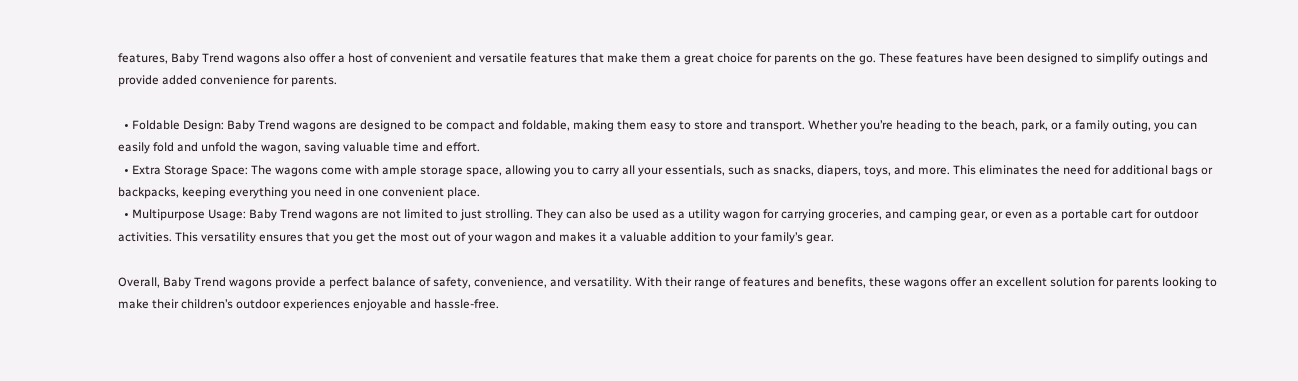features, Baby Trend wagons also offer a host of convenient and versatile features that make them a great choice for parents on the go. These features have been designed to simplify outings and provide added convenience for parents.

  • Foldable Design: Baby Trend wagons are designed to be compact and foldable, making them easy to store and transport. Whether you’re heading to the beach, park, or a family outing, you can easily fold and unfold the wagon, saving valuable time and effort.
  • Extra Storage Space: The wagons come with ample storage space, allowing you to carry all your essentials, such as snacks, diapers, toys, and more. This eliminates the need for additional bags or backpacks, keeping everything you need in one convenient place.
  • Multipurpose Usage: Baby Trend wagons are not limited to just strolling. They can also be used as a utility wagon for carrying groceries, and camping gear, or even as a portable cart for outdoor activities. This versatility ensures that you get the most out of your wagon and makes it a valuable addition to your family’s gear.

Overall, Baby Trend wagons provide a perfect balance of safety, convenience, and versatility. With their range of features and benefits, these wagons offer an excellent solution for parents looking to make their children’s outdoor experiences enjoyable and hassle-free.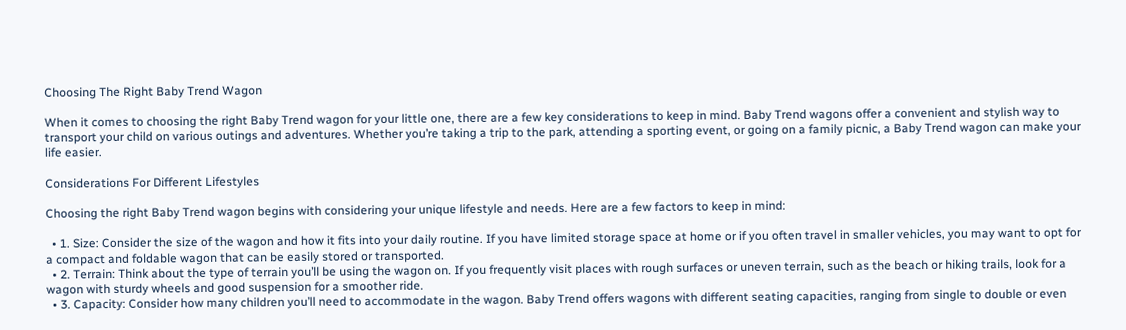Choosing The Right Baby Trend Wagon

When it comes to choosing the right Baby Trend wagon for your little one, there are a few key considerations to keep in mind. Baby Trend wagons offer a convenient and stylish way to transport your child on various outings and adventures. Whether you’re taking a trip to the park, attending a sporting event, or going on a family picnic, a Baby Trend wagon can make your life easier.

Considerations For Different Lifestyles

Choosing the right Baby Trend wagon begins with considering your unique lifestyle and needs. Here are a few factors to keep in mind:

  • 1. Size: Consider the size of the wagon and how it fits into your daily routine. If you have limited storage space at home or if you often travel in smaller vehicles, you may want to opt for a compact and foldable wagon that can be easily stored or transported.
  • 2. Terrain: Think about the type of terrain you’ll be using the wagon on. If you frequently visit places with rough surfaces or uneven terrain, such as the beach or hiking trails, look for a wagon with sturdy wheels and good suspension for a smoother ride.
  • 3. Capacity: Consider how many children you’ll need to accommodate in the wagon. Baby Trend offers wagons with different seating capacities, ranging from single to double or even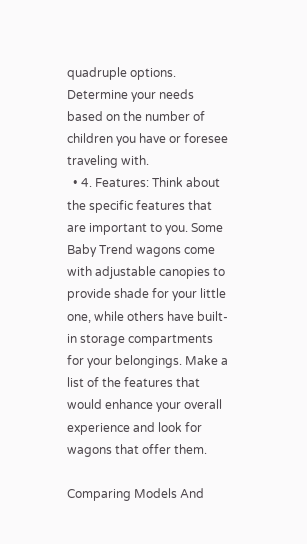quadruple options. Determine your needs based on the number of children you have or foresee traveling with.
  • 4. Features: Think about the specific features that are important to you. Some Baby Trend wagons come with adjustable canopies to provide shade for your little one, while others have built-in storage compartments for your belongings. Make a list of the features that would enhance your overall experience and look for wagons that offer them.

Comparing Models And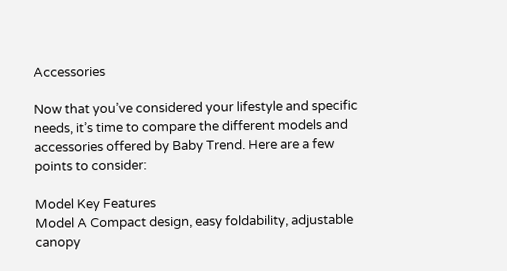Accessories

Now that you’ve considered your lifestyle and specific needs, it’s time to compare the different models and accessories offered by Baby Trend. Here are a few points to consider:

Model Key Features
Model A Compact design, easy foldability, adjustable canopy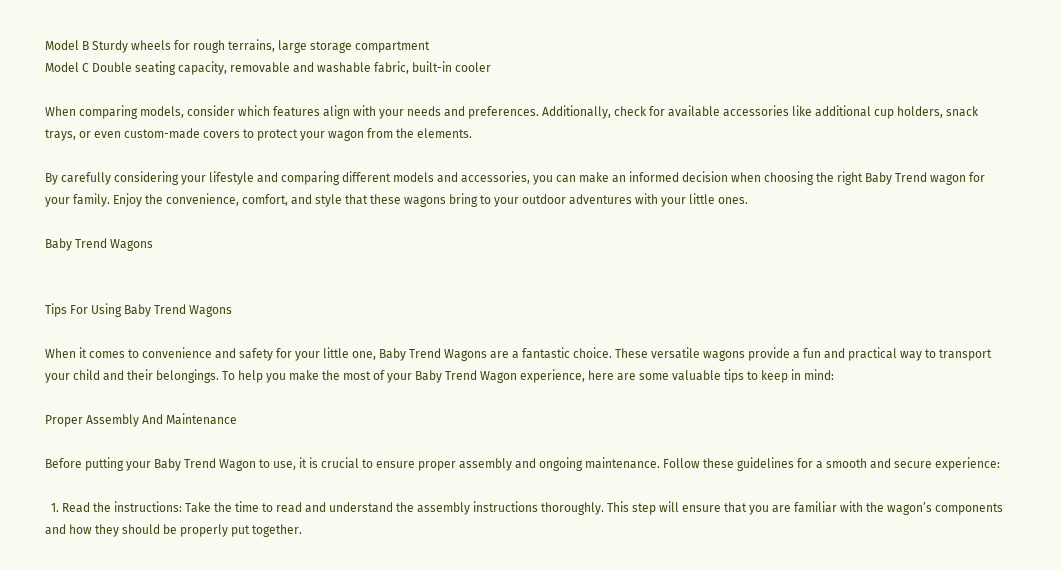Model B Sturdy wheels for rough terrains, large storage compartment
Model C Double seating capacity, removable and washable fabric, built-in cooler

When comparing models, consider which features align with your needs and preferences. Additionally, check for available accessories like additional cup holders, snack trays, or even custom-made covers to protect your wagon from the elements.

By carefully considering your lifestyle and comparing different models and accessories, you can make an informed decision when choosing the right Baby Trend wagon for your family. Enjoy the convenience, comfort, and style that these wagons bring to your outdoor adventures with your little ones.

Baby Trend Wagons


Tips For Using Baby Trend Wagons

When it comes to convenience and safety for your little one, Baby Trend Wagons are a fantastic choice. These versatile wagons provide a fun and practical way to transport your child and their belongings. To help you make the most of your Baby Trend Wagon experience, here are some valuable tips to keep in mind:

Proper Assembly And Maintenance

Before putting your Baby Trend Wagon to use, it is crucial to ensure proper assembly and ongoing maintenance. Follow these guidelines for a smooth and secure experience:

  1. Read the instructions: Take the time to read and understand the assembly instructions thoroughly. This step will ensure that you are familiar with the wagon’s components and how they should be properly put together.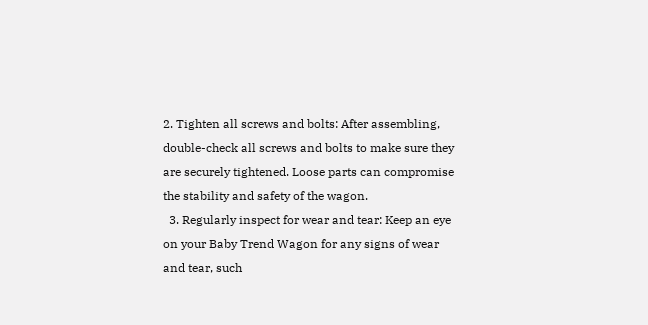2. Tighten all screws and bolts: After assembling, double-check all screws and bolts to make sure they are securely tightened. Loose parts can compromise the stability and safety of the wagon.
  3. Regularly inspect for wear and tear: Keep an eye on your Baby Trend Wagon for any signs of wear and tear, such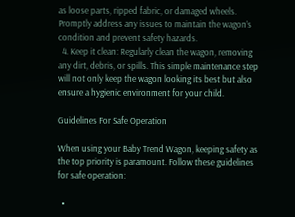as loose parts, ripped fabric, or damaged wheels. Promptly address any issues to maintain the wagon’s condition and prevent safety hazards.
  4. Keep it clean: Regularly clean the wagon, removing any dirt, debris, or spills. This simple maintenance step will not only keep the wagon looking its best but also ensure a hygienic environment for your child.

Guidelines For Safe Operation

When using your Baby Trend Wagon, keeping safety as the top priority is paramount. Follow these guidelines for safe operation:

  •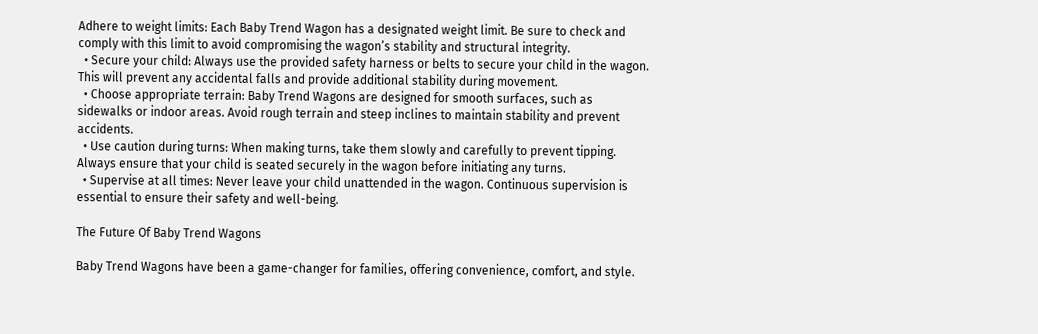Adhere to weight limits: Each Baby Trend Wagon has a designated weight limit. Be sure to check and comply with this limit to avoid compromising the wagon’s stability and structural integrity.
  • Secure your child: Always use the provided safety harness or belts to secure your child in the wagon. This will prevent any accidental falls and provide additional stability during movement.
  • Choose appropriate terrain: Baby Trend Wagons are designed for smooth surfaces, such as sidewalks or indoor areas. Avoid rough terrain and steep inclines to maintain stability and prevent accidents.
  • Use caution during turns: When making turns, take them slowly and carefully to prevent tipping. Always ensure that your child is seated securely in the wagon before initiating any turns.
  • Supervise at all times: Never leave your child unattended in the wagon. Continuous supervision is essential to ensure their safety and well-being.

The Future Of Baby Trend Wagons

Baby Trend Wagons have been a game-changer for families, offering convenience, comfort, and style.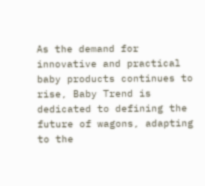As the demand for innovative and practical baby products continues to rise, Baby Trend is dedicated to defining the future of wagons, adapting to the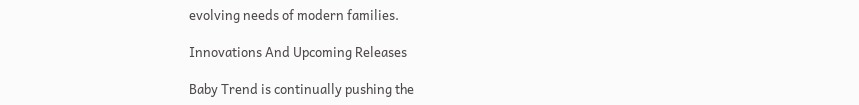evolving needs of modern families.

Innovations And Upcoming Releases

Baby Trend is continually pushing the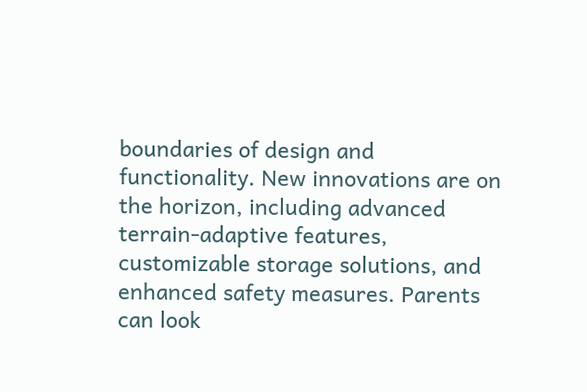boundaries of design and functionality. New innovations are on the horizon, including advanced terrain-adaptive features, customizable storage solutions, and enhanced safety measures. Parents can look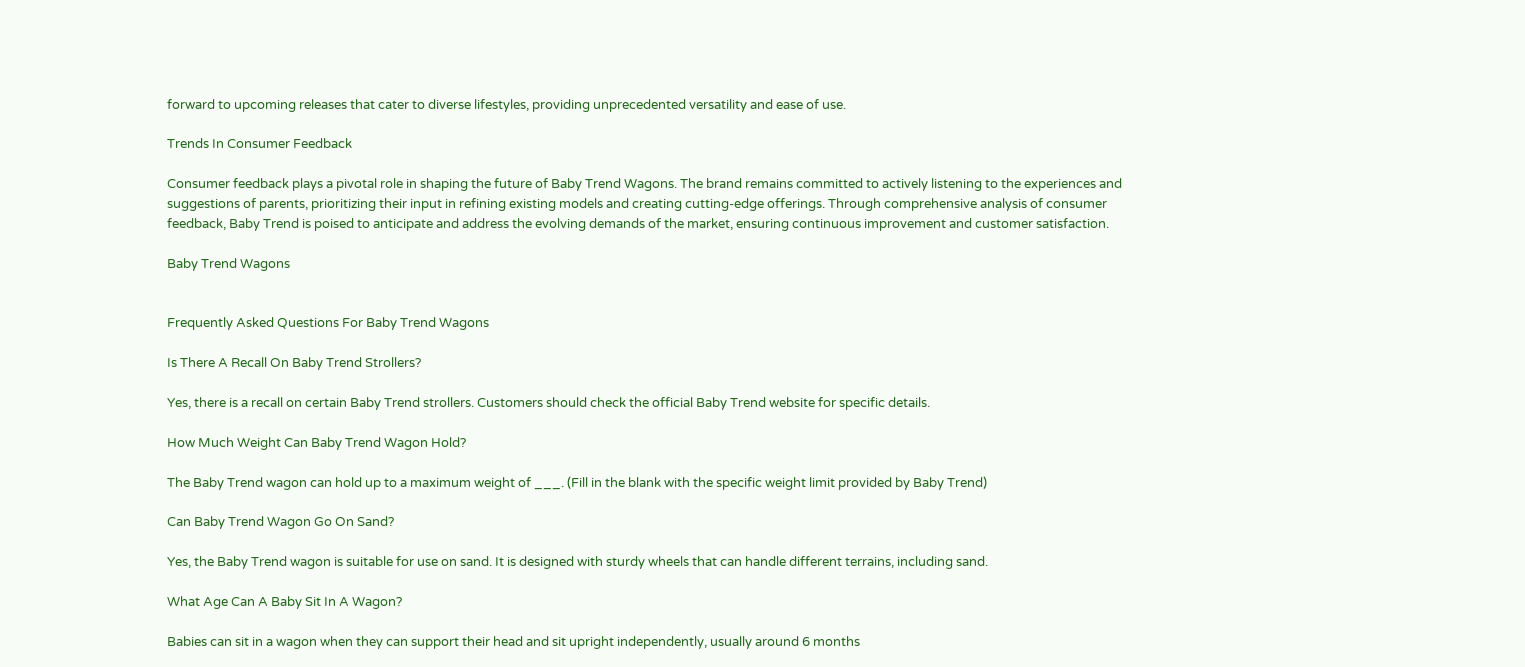forward to upcoming releases that cater to diverse lifestyles, providing unprecedented versatility and ease of use.

Trends In Consumer Feedback

Consumer feedback plays a pivotal role in shaping the future of Baby Trend Wagons. The brand remains committed to actively listening to the experiences and suggestions of parents, prioritizing their input in refining existing models and creating cutting-edge offerings. Through comprehensive analysis of consumer feedback, Baby Trend is poised to anticipate and address the evolving demands of the market, ensuring continuous improvement and customer satisfaction.

Baby Trend Wagons


Frequently Asked Questions For Baby Trend Wagons

Is There A Recall On Baby Trend Strollers?

Yes, there is a recall on certain Baby Trend strollers. Customers should check the official Baby Trend website for specific details.

How Much Weight Can Baby Trend Wagon Hold?

The Baby Trend wagon can hold up to a maximum weight of ___. (Fill in the blank with the specific weight limit provided by Baby Trend)

Can Baby Trend Wagon Go On Sand?

Yes, the Baby Trend wagon is suitable for use on sand. It is designed with sturdy wheels that can handle different terrains, including sand.

What Age Can A Baby Sit In A Wagon?

Babies can sit in a wagon when they can support their head and sit upright independently, usually around 6 months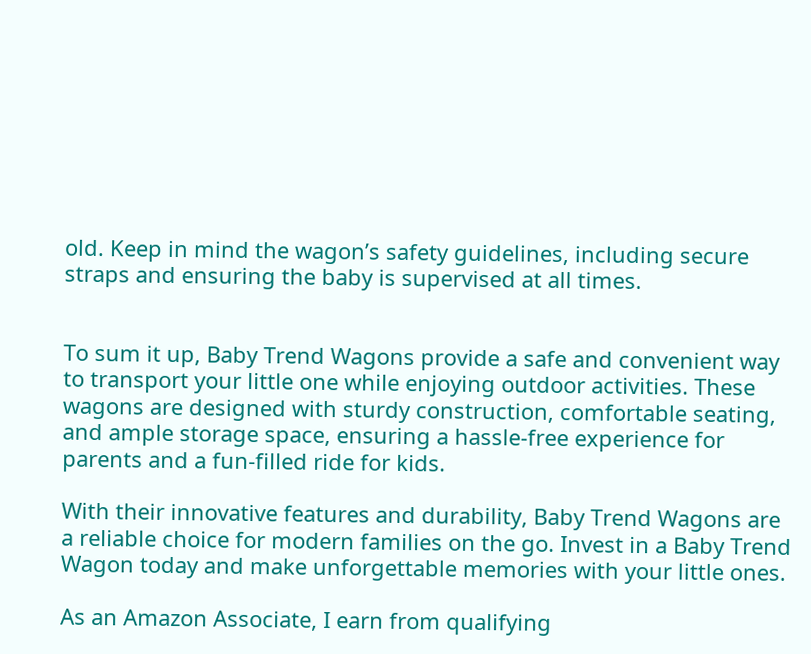old. Keep in mind the wagon’s safety guidelines, including secure straps and ensuring the baby is supervised at all times.


To sum it up, Baby Trend Wagons provide a safe and convenient way to transport your little one while enjoying outdoor activities. These wagons are designed with sturdy construction, comfortable seating, and ample storage space, ensuring a hassle-free experience for parents and a fun-filled ride for kids.

With their innovative features and durability, Baby Trend Wagons are a reliable choice for modern families on the go. Invest in a Baby Trend Wagon today and make unforgettable memories with your little ones.

As an Amazon Associate, I earn from qualifying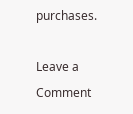purchases.

Leave a Comment